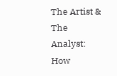The Artist & The Analyst: How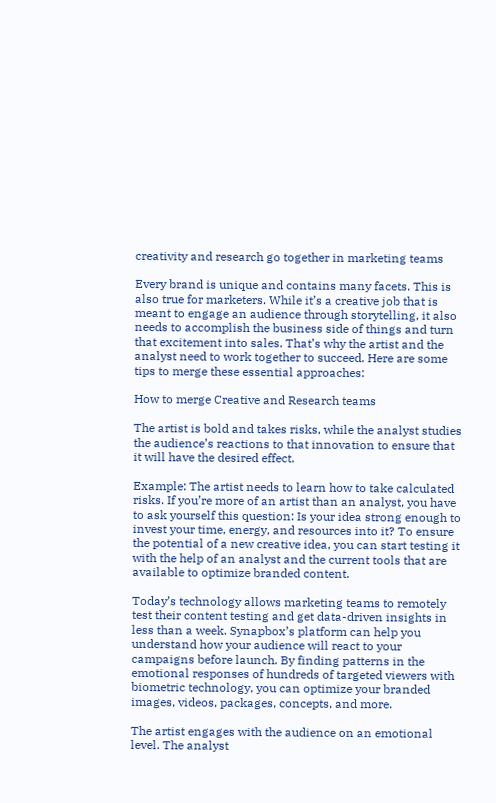creativity and research go together in marketing teams

Every brand is unique and contains many facets. This is also true for marketers. While it’s a creative job that is meant to engage an audience through storytelling, it also needs to accomplish the business side of things and turn that excitement into sales. That’s why the artist and the analyst need to work together to succeed. Here are some tips to merge these essential approaches:

How to merge Creative and Research teams

The artist is bold and takes risks, while the analyst studies the audience’s reactions to that innovation to ensure that it will have the desired effect.

Example: The artist needs to learn how to take calculated risks. If you’re more of an artist than an analyst, you have to ask yourself this question: Is your idea strong enough to invest your time, energy, and resources into it? To ensure the potential of a new creative idea, you can start testing it with the help of an analyst and the current tools that are available to optimize branded content.

Today’s technology allows marketing teams to remotely test their content testing and get data-driven insights in less than a week. Synapbox’s platform can help you understand how your audience will react to your campaigns before launch. By finding patterns in the emotional responses of hundreds of targeted viewers with biometric technology, you can optimize your branded images, videos, packages, concepts, and more.

The artist engages with the audience on an emotional level. The analyst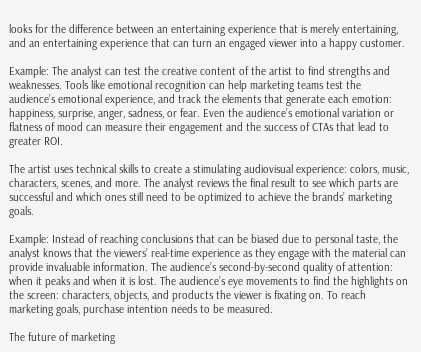looks for the difference between an entertaining experience that is merely entertaining, and an entertaining experience that can turn an engaged viewer into a happy customer.

Example: The analyst can test the creative content of the artist to find strengths and weaknesses. Tools like emotional recognition can help marketing teams test the audience’s emotional experience, and track the elements that generate each emotion: happiness, surprise, anger, sadness, or fear. Even the audience’s emotional variation or flatness of mood can measure their engagement and the success of CTAs that lead to greater ROI.

The artist uses technical skills to create a stimulating audiovisual experience: colors, music, characters, scenes, and more. The analyst reviews the final result to see which parts are successful and which ones still need to be optimized to achieve the brands’ marketing goals.

Example: Instead of reaching conclusions that can be biased due to personal taste, the analyst knows that the viewers’ real-time experience as they engage with the material can provide invaluable information. The audience’s second-by-second quality of attention: when it peaks and when it is lost. The audience’s eye movements to find the highlights on the screen: characters, objects, and products the viewer is fixating on. To reach marketing goals, purchase intention needs to be measured.

The future of marketing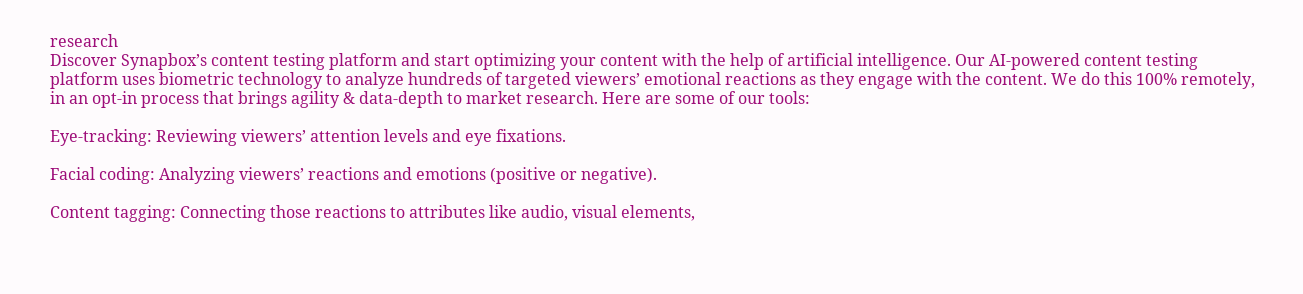research
Discover Synapbox’s content testing platform and start optimizing your content with the help of artificial intelligence. Our AI-powered content testing platform uses biometric technology to analyze hundreds of targeted viewers’ emotional reactions as they engage with the content. We do this 100% remotely, in an opt-in process that brings agility & data-depth to market research. Here are some of our tools:

Eye-tracking: Reviewing viewers’ attention levels and eye fixations.

Facial coding: Analyzing viewers’ reactions and emotions (positive or negative).

Content tagging: Connecting those reactions to attributes like audio, visual elements,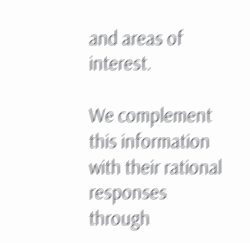and areas of interest.

We complement this information with their rational responses through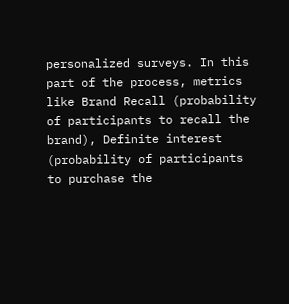personalized surveys. In this part of the process, metrics like Brand Recall (probability of participants to recall the brand), Definite interest (probability of participants to purchase the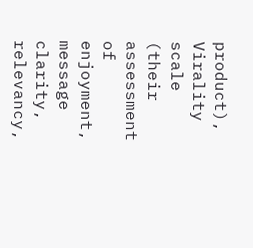product), Virality scale (their assessment of enjoyment, message clarity, relevancy,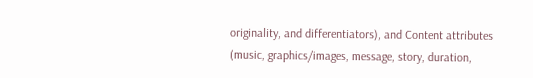originality, and differentiators), and Content attributes (music, graphics/images, message, story, duration,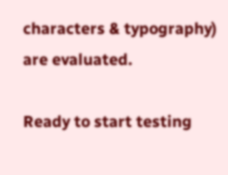characters & typography) are evaluated.

Ready to start testing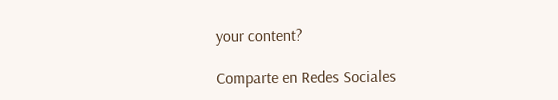your content?

Comparte en Redes Sociales